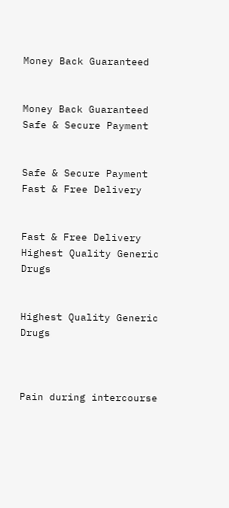Money Back Guaranteed


Money Back Guaranteed
Safe & Secure Payment


Safe & Secure Payment
Fast & Free Delivery


Fast & Free Delivery
Highest Quality Generic Drugs


Highest Quality Generic Drugs



Pain during intercourse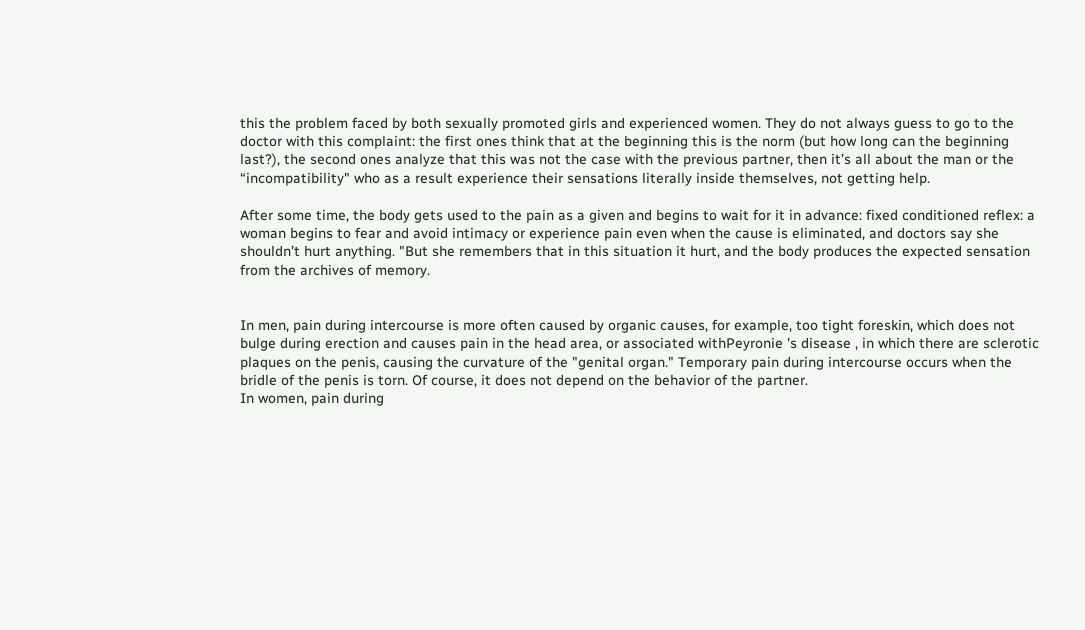this the problem faced by both sexually promoted girls and experienced women. They do not always guess to go to the doctor with this complaint: the first ones think that at the beginning this is the norm (but how long can the beginning last?), the second ones analyze that this was not the case with the previous partner, then it’s all about the man or the “incompatibility" who as a result experience their sensations literally inside themselves, not getting help.

After some time, the body gets used to the pain as a given and begins to wait for it in advance: fixed conditioned reflex: a woman begins to fear and avoid intimacy or experience pain even when the cause is eliminated, and doctors say she shouldn’t hurt anything. "But she remembers that in this situation it hurt, and the body produces the expected sensation from the archives of memory.


In men, pain during intercourse is more often caused by organic causes, for example, too tight foreskin, which does not bulge during erection and causes pain in the head area, or associated withPeyronie 's disease , in which there are sclerotic plaques on the penis, causing the curvature of the "genital organ." Temporary pain during intercourse occurs when the bridle of the penis is torn. Of course, it does not depend on the behavior of the partner.
In women, pain during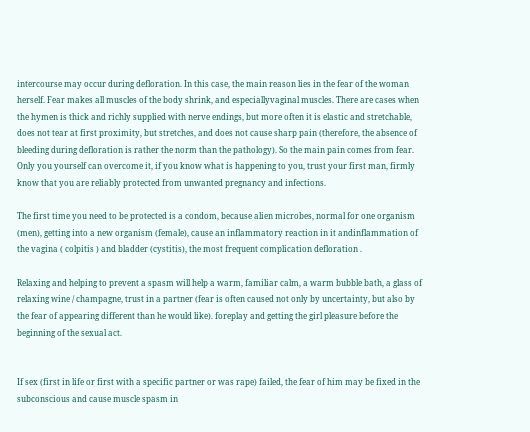intercourse may occur during defloration. In this case, the main reason lies in the fear of the woman herself. Fear makes all muscles of the body shrink, and especiallyvaginal muscles. There are cases when the hymen is thick and richly supplied with nerve endings, but more often it is elastic and stretchable, does not tear at first proximity, but stretches, and does not cause sharp pain (therefore, the absence of bleeding during defloration is rather the norm than the pathology). So the main pain comes from fear. Only you yourself can overcome it, if you know what is happening to you, trust your first man, firmly know that you are reliably protected from unwanted pregnancy and infections.

The first time you need to be protected is a condom, because alien microbes, normal for one organism (men), getting into a new organism (female), cause an inflammatory reaction in it andinflammation of the vagina ( colpitis ) and bladder (cystitis), the most frequent complication defloration .

Relaxing and helping to prevent a spasm will help a warm, familiar calm, a warm bubble bath, a glass of relaxing wine / champagne, trust in a partner (fear is often caused not only by uncertainty, but also by the fear of appearing different than he would like). foreplay and getting the girl pleasure before the beginning of the sexual act.


If sex (first in life or first with a specific partner or was rape) failed, the fear of him may be fixed in the subconscious and cause muscle spasm in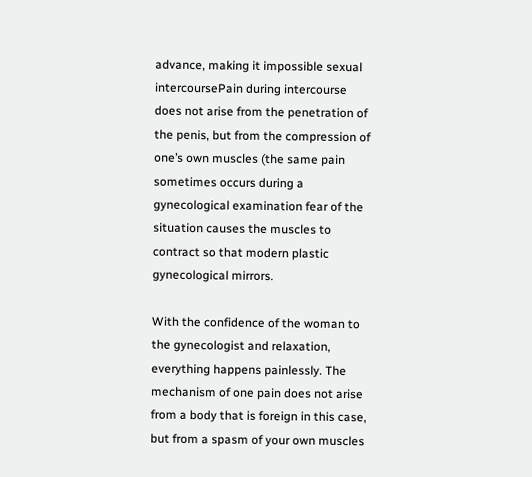advance, making it impossible sexual intercoursePain during intercourse does not arise from the penetration of the penis, but from the compression of one’s own muscles (the same pain sometimes occurs during a gynecological examination fear of the situation causes the muscles to contract so that modern plastic gynecological mirrors.

With the confidence of the woman to the gynecologist and relaxation, everything happens painlessly. The mechanism of one pain does not arise from a body that is foreign in this case, but from a spasm of your own muscles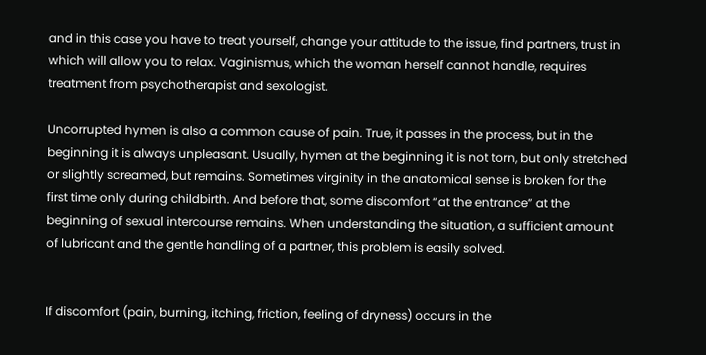and in this case you have to treat yourself, change your attitude to the issue, find partners, trust in which will allow you to relax. Vaginismus, which the woman herself cannot handle, requires treatment from psychotherapist and sexologist.

Uncorrupted hymen is also a common cause of pain. True, it passes in the process, but in the beginning it is always unpleasant. Usually, hymen at the beginning it is not torn, but only stretched or slightly screamed, but remains. Sometimes virginity in the anatomical sense is broken for the first time only during childbirth. And before that, some discomfort “at the entrance” at the beginning of sexual intercourse remains. When understanding the situation, a sufficient amount of lubricant and the gentle handling of a partner, this problem is easily solved.


If discomfort (pain, burning, itching, friction, feeling of dryness) occurs in the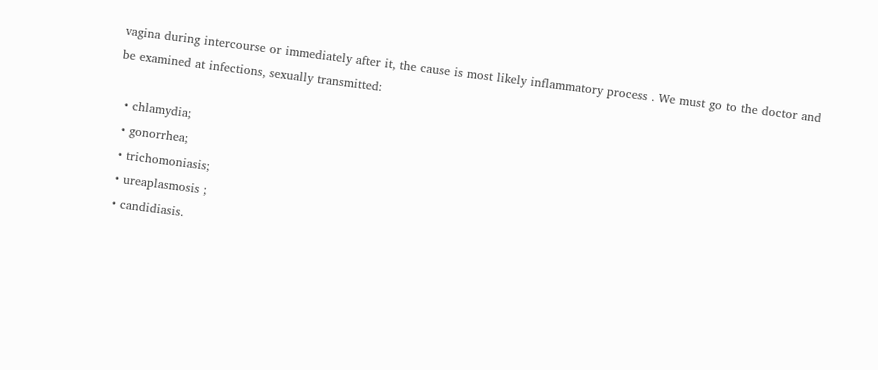vagina during intercourse or immediately after it, the cause is most likely inflammatory process . We must go to the doctor and be examined at infections, sexually transmitted:

  • chlamydia;
  • gonorrhea;
  • trichomoniasis;
  • ureaplasmosis ;
  • candidiasis.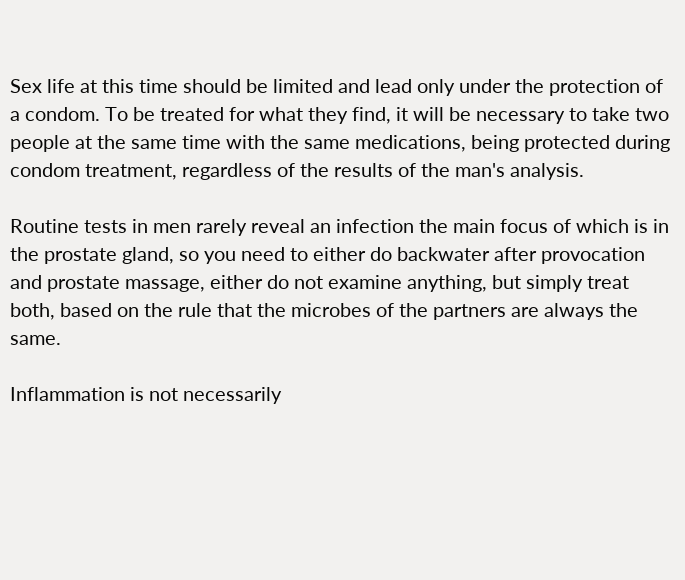Sex life at this time should be limited and lead only under the protection of a condom. To be treated for what they find, it will be necessary to take two people at the same time with the same medications, being protected during condom treatment, regardless of the results of the man's analysis.

Routine tests in men rarely reveal an infection the main focus of which is in the prostate gland, so you need to either do backwater after provocation and prostate massage, either do not examine anything, but simply treat both, based on the rule that the microbes of the partners are always the same.

Inflammation is not necessarily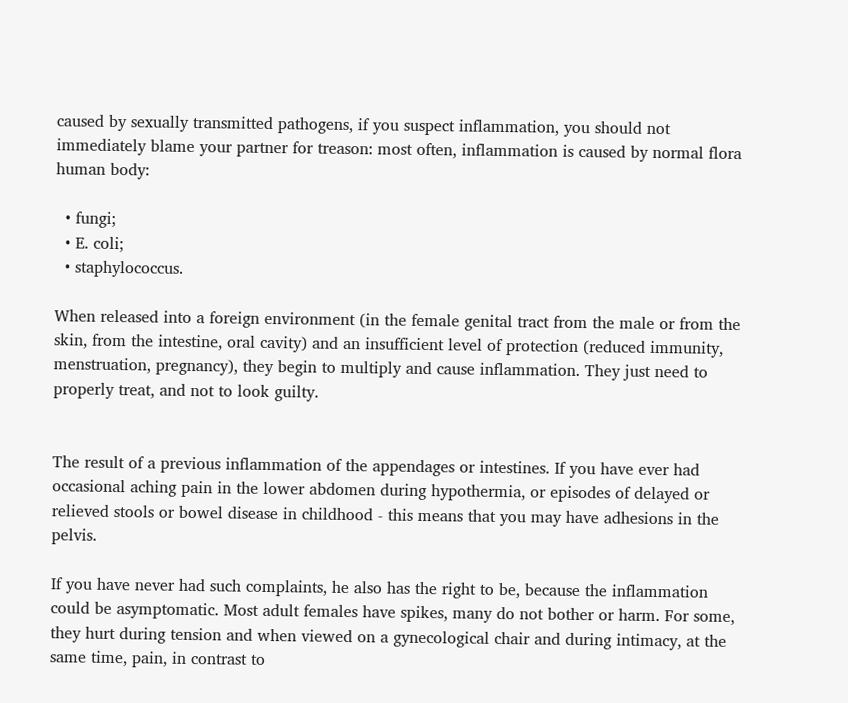caused by sexually transmitted pathogens, if you suspect inflammation, you should not immediately blame your partner for treason: most often, inflammation is caused by normal flora human body:

  • fungi;
  • E. coli;
  • staphylococcus.

When released into a foreign environment (in the female genital tract from the male or from the skin, from the intestine, oral cavity) and an insufficient level of protection (reduced immunity, menstruation, pregnancy), they begin to multiply and cause inflammation. They just need to properly treat, and not to look guilty.


The result of a previous inflammation of the appendages or intestines. If you have ever had occasional aching pain in the lower abdomen during hypothermia, or episodes of delayed or relieved stools or bowel disease in childhood - this means that you may have adhesions in the pelvis.

If you have never had such complaints, he also has the right to be, because the inflammation could be asymptomatic. Most adult females have spikes, many do not bother or harm. For some, they hurt during tension and when viewed on a gynecological chair and during intimacy, at the same time, pain, in contrast to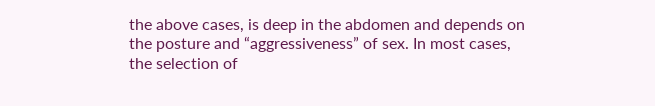the above cases, is deep in the abdomen and depends on the posture and “aggressiveness” of sex. In most cases, the selection of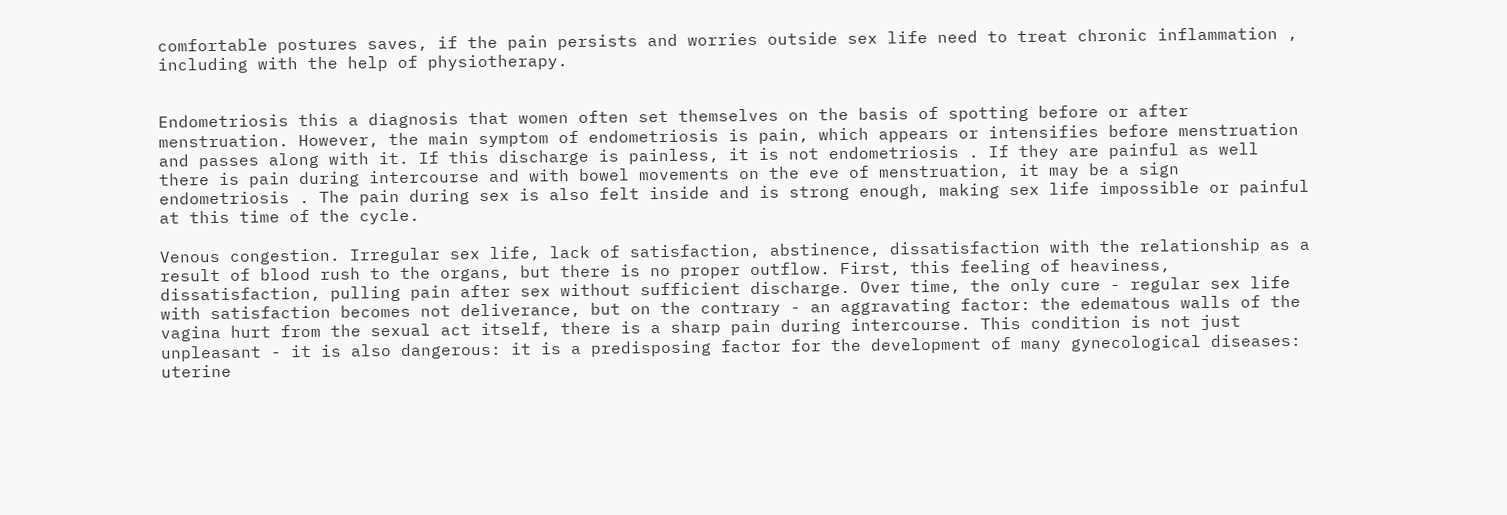comfortable postures saves, if the pain persists and worries outside sex life need to treat chronic inflammation , including with the help of physiotherapy.


Endometriosis this a diagnosis that women often set themselves on the basis of spotting before or after menstruation. However, the main symptom of endometriosis is pain, which appears or intensifies before menstruation and passes along with it. If this discharge is painless, it is not endometriosis . If they are painful as well there is pain during intercourse and with bowel movements on the eve of menstruation, it may be a sign endometriosis . The pain during sex is also felt inside and is strong enough, making sex life impossible or painful at this time of the cycle.

Venous congestion. Irregular sex life, lack of satisfaction, abstinence, dissatisfaction with the relationship as a result of blood rush to the organs, but there is no proper outflow. First, this feeling of heaviness, dissatisfaction, pulling pain after sex without sufficient discharge. Over time, the only cure - regular sex life with satisfaction becomes not deliverance, but on the contrary - an aggravating factor: the edematous walls of the vagina hurt from the sexual act itself, there is a sharp pain during intercourse. This condition is not just unpleasant - it is also dangerous: it is a predisposing factor for the development of many gynecological diseases: uterine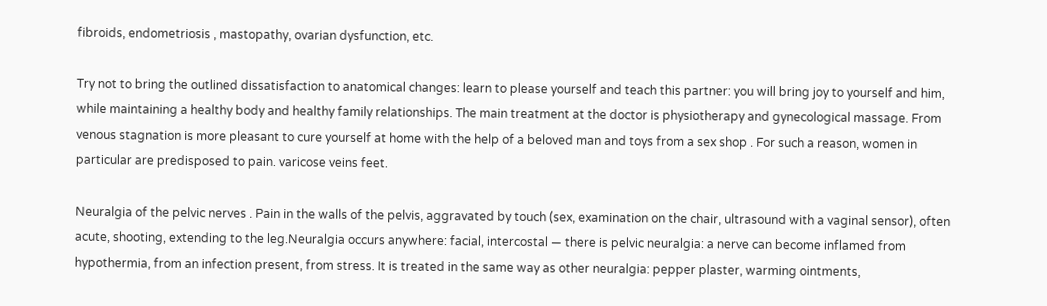fibroids, endometriosis , mastopathy, ovarian dysfunction, etc.

Try not to bring the outlined dissatisfaction to anatomical changes: learn to please yourself and teach this partner: you will bring joy to yourself and him, while maintaining a healthy body and healthy family relationships. The main treatment at the doctor is physiotherapy and gynecological massage. From venous stagnation is more pleasant to cure yourself at home with the help of a beloved man and toys from a sex shop . For such a reason, women in particular are predisposed to pain. varicose veins feet.

Neuralgia of the pelvic nerves . Pain in the walls of the pelvis, aggravated by touch (sex, examination on the chair, ultrasound with a vaginal sensor), often acute, shooting, extending to the leg.Neuralgia occurs anywhere: facial, intercostal — there is pelvic neuralgia: a nerve can become inflamed from hypothermia, from an infection present, from stress. It is treated in the same way as other neuralgia: pepper plaster, warming ointments,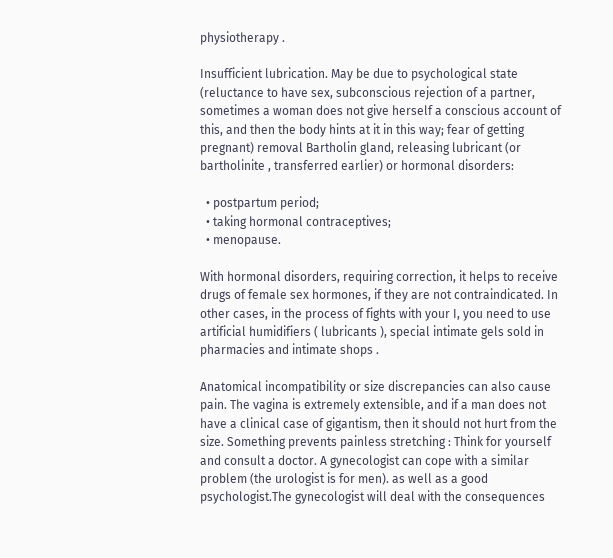physiotherapy .

Insufficient lubrication. May be due to psychological state (reluctance to have sex, subconscious rejection of a partner, sometimes a woman does not give herself a conscious account of this, and then the body hints at it in this way; fear of getting pregnant) removal Bartholin gland, releasing lubricant (or bartholinite , transferred earlier) or hormonal disorders:

  • postpartum period;
  • taking hormonal contraceptives;
  • menopause.

With hormonal disorders, requiring correction, it helps to receive drugs of female sex hormones, if they are not contraindicated. In other cases, in the process of fights with your I, you need to use artificial humidifiers ( lubricants ), special intimate gels sold in pharmacies and intimate shops .

Anatomical incompatibility or size discrepancies can also cause pain. The vagina is extremely extensible, and if a man does not have a clinical case of gigantism, then it should not hurt from the size. Something prevents painless stretching : Think for yourself and consult a doctor. A gynecologist can cope with a similar problem (the urologist is for men). as well as a good psychologist.The gynecologist will deal with the consequences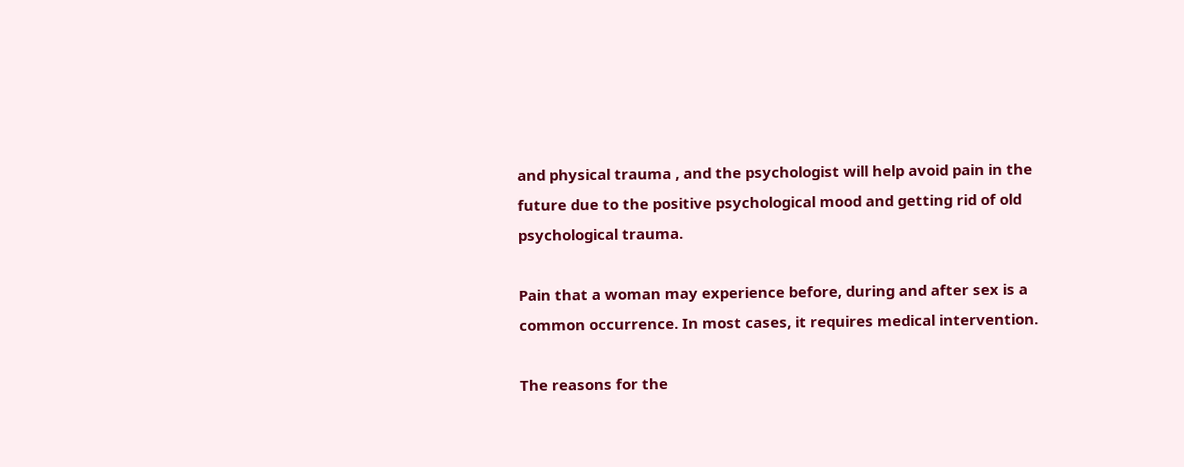and physical trauma , and the psychologist will help avoid pain in the future due to the positive psychological mood and getting rid of old psychological trauma.

Pain that a woman may experience before, during and after sex is a common occurrence. In most cases, it requires medical intervention.

The reasons for the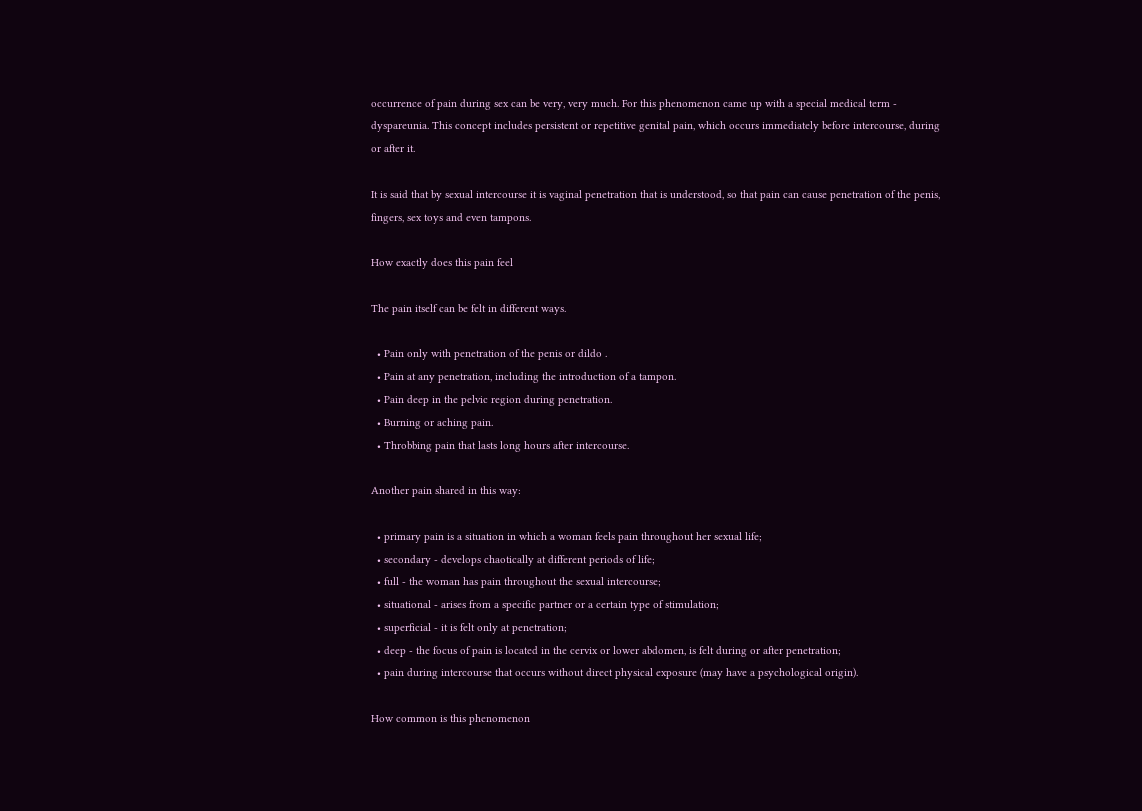occurrence of pain during sex can be very, very much. For this phenomenon came up with a special medical term - dyspareunia. This concept includes persistent or repetitive genital pain, which occurs immediately before intercourse, during or after it.

It is said that by sexual intercourse it is vaginal penetration that is understood, so that pain can cause penetration of the penis, fingers, sex toys and even tampons.

How exactly does this pain feel

The pain itself can be felt in different ways.

  • Pain only with penetration of the penis or dildo .
  • Pain at any penetration, including the introduction of a tampon.
  • Pain deep in the pelvic region during penetration.
  • Burning or aching pain.
  • Throbbing pain that lasts long hours after intercourse.

Another pain shared in this way:

  • primary pain is a situation in which a woman feels pain throughout her sexual life;
  • secondary - develops chaotically at different periods of life;
  • full - the woman has pain throughout the sexual intercourse;
  • situational - arises from a specific partner or a certain type of stimulation;
  • superficial - it is felt only at penetration;
  • deep - the focus of pain is located in the cervix or lower abdomen, is felt during or after penetration;
  • pain during intercourse that occurs without direct physical exposure (may have a psychological origin).

How common is this phenomenon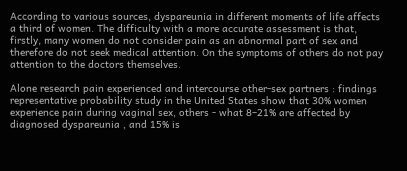According to various sources, dyspareunia in different moments of life affects a third of women. The difficulty with a more accurate assessment is that, firstly, many women do not consider pain as an abnormal part of sex and therefore do not seek medical attention. On the symptoms of others do not pay attention to the doctors themselves.

Alone research pain experienced and intercourse other-sex partners : findings representative probability study in the United States show that 30% women experience pain during vaginal sex, others - what 8–21% are affected by diagnosed dyspareunia , and 15% is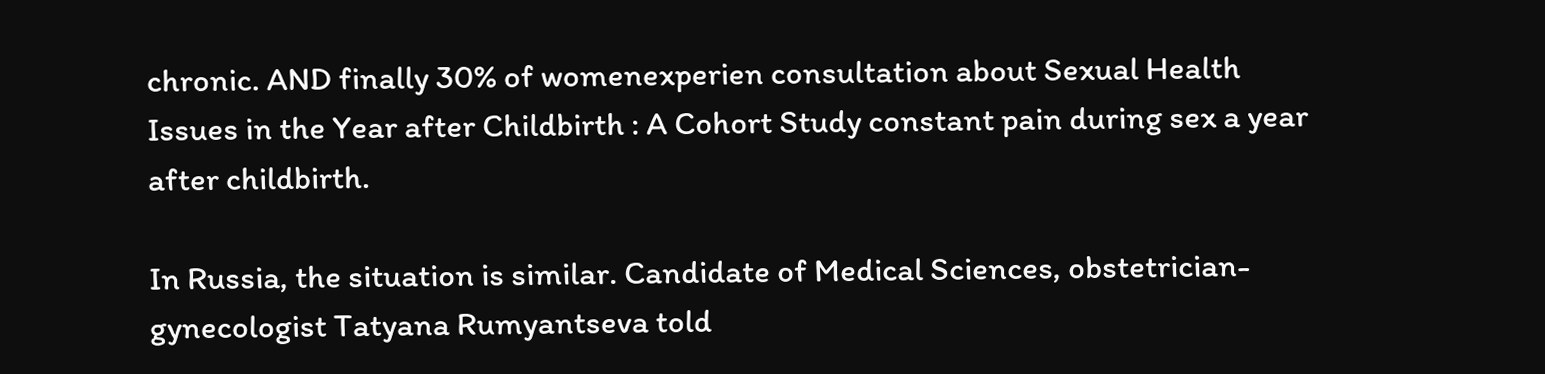chronic. AND finally 30% of womenexperien consultation about Sexual Health Issues in the Year after Childbirth : A Cohort Study constant pain during sex a year after childbirth.

In Russia, the situation is similar. Candidate of Medical Sciences, obstetrician-gynecologist Tatyana Rumyantseva told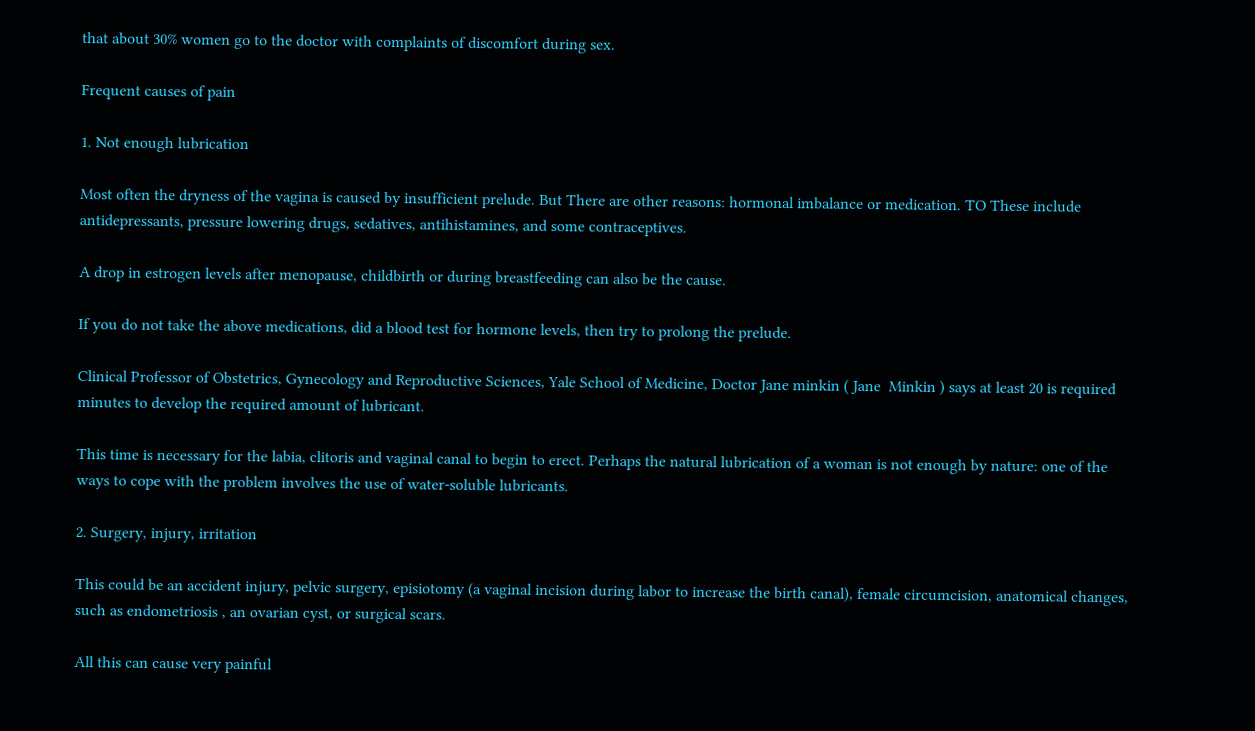that about 30% women go to the doctor with complaints of discomfort during sex.

Frequent causes of pain

1. Not enough lubrication

Most often the dryness of the vagina is caused by insufficient prelude. But There are other reasons: hormonal imbalance or medication. TO These include antidepressants, pressure lowering drugs, sedatives, antihistamines, and some contraceptives.

A drop in estrogen levels after menopause, childbirth or during breastfeeding can also be the cause.

If you do not take the above medications, did a blood test for hormone levels, then try to prolong the prelude.

Clinical Professor of Obstetrics, Gynecology and Reproductive Sciences, Yale School of Medicine, Doctor Jane minkin ( Jane  Minkin ) says at least 20 is required minutes to develop the required amount of lubricant.

This time is necessary for the labia, clitoris and vaginal canal to begin to erect. Perhaps the natural lubrication of a woman is not enough by nature: one of the ways to cope with the problem involves the use of water-soluble lubricants.

2. Surgery, injury, irritation

This could be an accident injury, pelvic surgery, episiotomy (a vaginal incision during labor to increase the birth canal), female circumcision, anatomical changes, such as endometriosis , an ovarian cyst, or surgical scars.

All this can cause very painful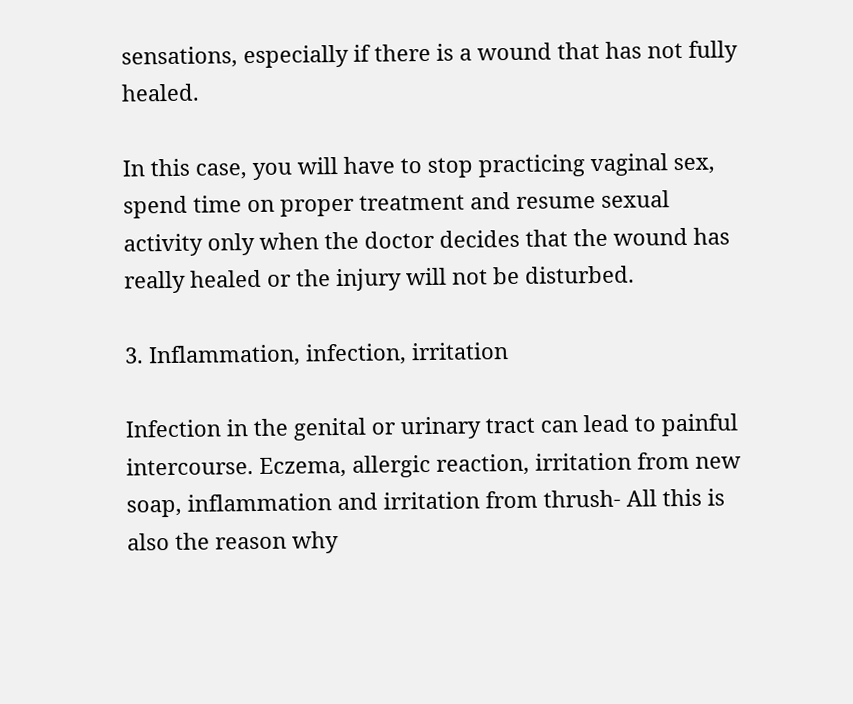sensations, especially if there is a wound that has not fully healed.

In this case, you will have to stop practicing vaginal sex, spend time on proper treatment and resume sexual activity only when the doctor decides that the wound has really healed or the injury will not be disturbed.

3. Inflammation, infection, irritation

Infection in the genital or urinary tract can lead to painful intercourse. Eczema, allergic reaction, irritation from new soap, inflammation and irritation from thrush- All this is also the reason why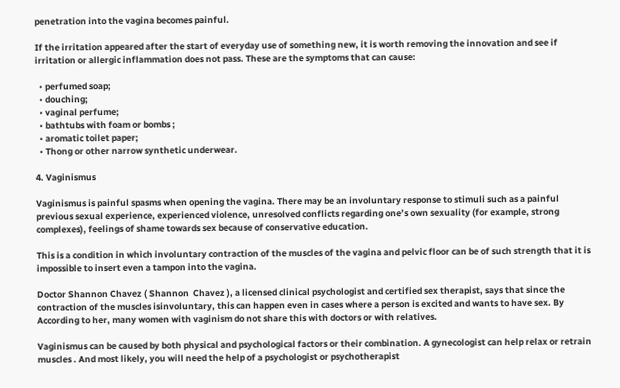penetration into the vagina becomes painful.

If the irritation appeared after the start of everyday use of something new, it is worth removing the innovation and see if irritation or allergic inflammation does not pass. These are the symptoms that can cause:

  • perfumed soap;
  • douching;
  • vaginal perfume;
  • bathtubs with foam or bombs ;
  • aromatic toilet paper;
  • Thong or other narrow synthetic underwear.

4. Vaginismus

Vaginismus is painful spasms when opening the vagina. There may be an involuntary response to stimuli such as a painful previous sexual experience, experienced violence, unresolved conflicts regarding one’s own sexuality (for example, strong complexes), feelings of shame towards sex because of conservative education.

This is a condition in which involuntary contraction of the muscles of the vagina and pelvic floor can be of such strength that it is impossible to insert even a tampon into the vagina.

Doctor Shannon Chavez ( Shannon  Chavez ), a licensed clinical psychologist and certified sex therapist, says that since the contraction of the muscles isinvoluntary, this can happen even in cases where a person is excited and wants to have sex. By According to her, many women with vaginism do not share this with doctors or with relatives.

Vaginismus can be caused by both physical and psychological factors or their combination. A gynecologist can help relax or retrain muscles . And most likely, you will need the help of a psychologist or psychotherapist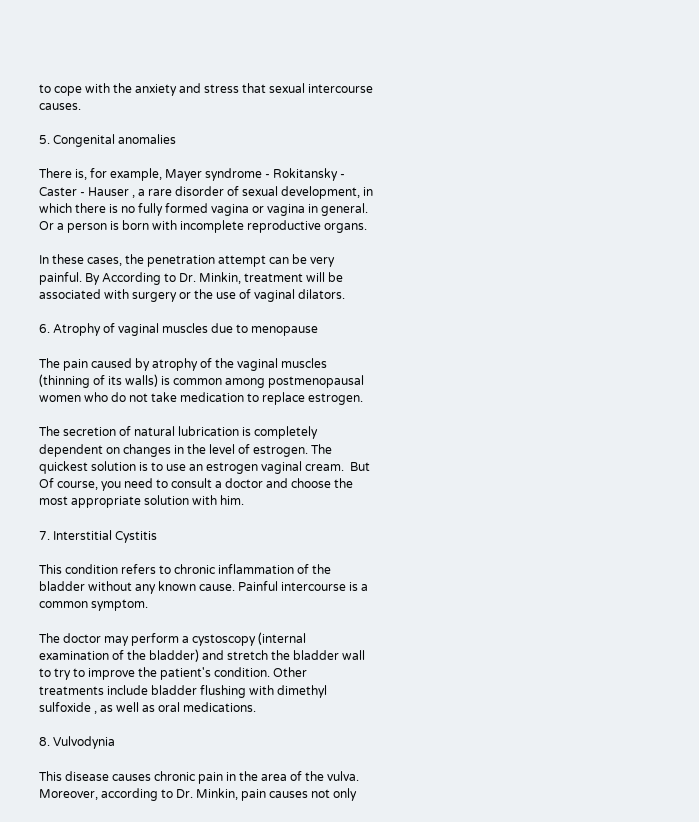to cope with the anxiety and stress that sexual intercourse causes.

5. Congenital anomalies

There is, for example, Mayer syndrome - Rokitansky - Caster - Hauser , a rare disorder of sexual development, in which there is no fully formed vagina or vagina in general. Or a person is born with incomplete reproductive organs.

In these cases, the penetration attempt can be very painful. By According to Dr. Minkin, treatment will be associated with surgery or the use of vaginal dilators.

6. Atrophy of vaginal muscles due to menopause

The pain caused by atrophy of the vaginal muscles (thinning of its walls) is common among postmenopausal women who do not take medication to replace estrogen.

The secretion of natural lubrication is completely dependent on changes in the level of estrogen. The quickest solution is to use an estrogen vaginal cream.  But Of course, you need to consult a doctor and choose the most appropriate solution with him.

7. Interstitial Cystitis

This condition refers to chronic inflammation of the bladder without any known cause. Painful intercourse is a common symptom.

The doctor may perform a cystoscopy (internal examination of the bladder) and stretch the bladder wall to try to improve the patient's condition. Other treatments include bladder flushing with dimethyl sulfoxide , as well as oral medications.

8. Vulvodynia

This disease causes chronic pain in the area of the vulva. Moreover, according to Dr. Minkin, pain causes not only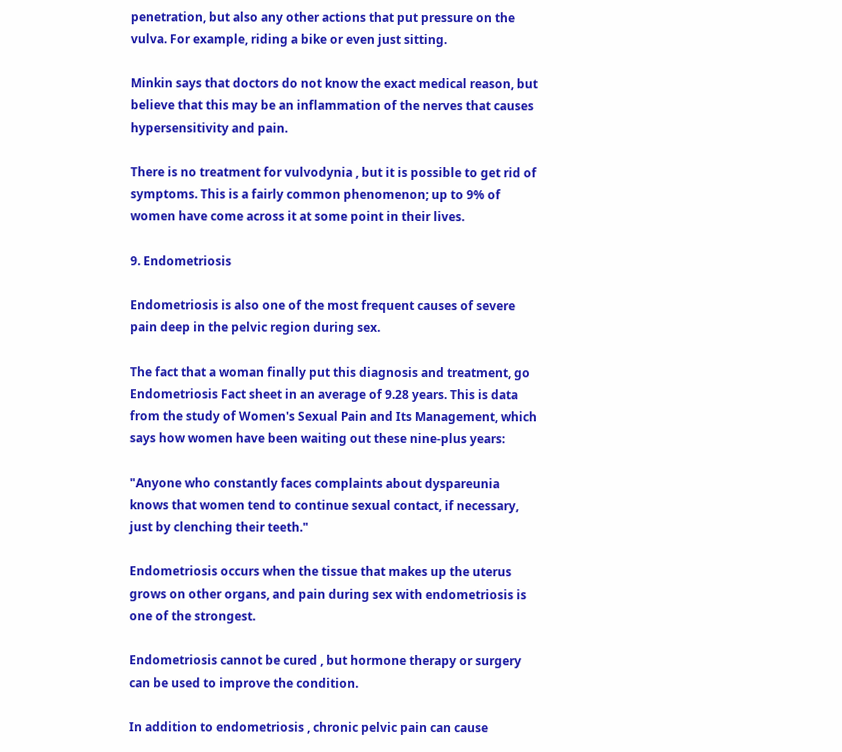penetration, but also any other actions that put pressure on the vulva. For example, riding a bike or even just sitting.

Minkin says that doctors do not know the exact medical reason, but believe that this may be an inflammation of the nerves that causes hypersensitivity and pain.

There is no treatment for vulvodynia , but it is possible to get rid of symptoms. This is a fairly common phenomenon; up to 9% of women have come across it at some point in their lives.

9. Endometriosis

Endometriosis is also one of the most frequent causes of severe pain deep in the pelvic region during sex.

The fact that a woman finally put this diagnosis and treatment, go Endometriosis Fact sheet in an average of 9.28 years. This is data from the study of Women's Sexual Pain and Its Management, which says how women have been waiting out these nine-plus years:

"Anyone who constantly faces complaints about dyspareunia knows that women tend to continue sexual contact, if necessary, just by clenching their teeth."

Endometriosis occurs when the tissue that makes up the uterus grows on other organs, and pain during sex with endometriosis is one of the strongest.

Endometriosis cannot be cured , but hormone therapy or surgery can be used to improve the condition.

In addition to endometriosis , chronic pelvic pain can cause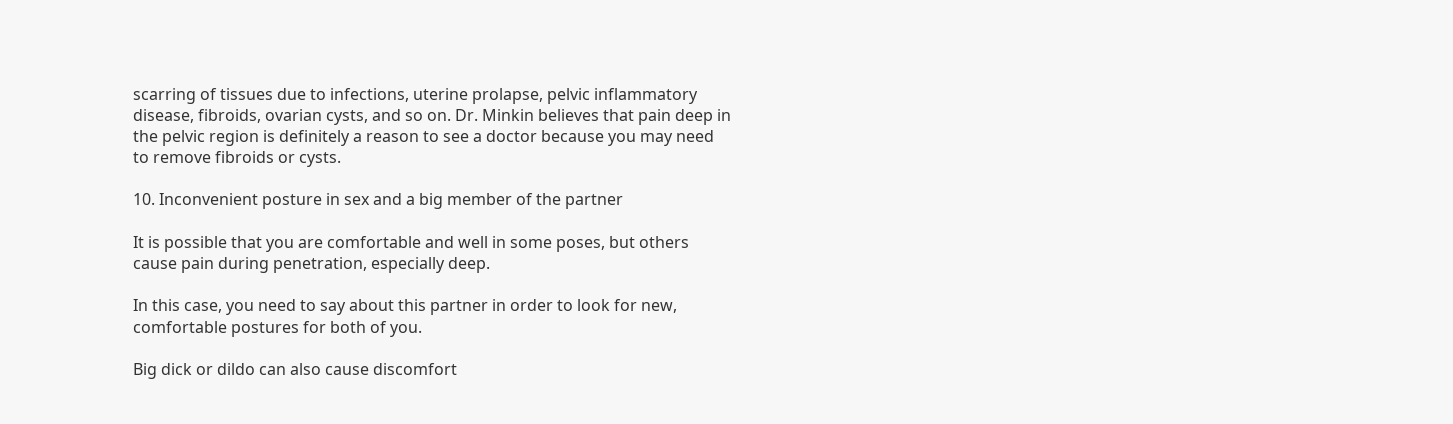scarring of tissues due to infections, uterine prolapse, pelvic inflammatory disease, fibroids, ovarian cysts, and so on. Dr. Minkin believes that pain deep in the pelvic region is definitely a reason to see a doctor because you may need to remove fibroids or cysts.

10. Inconvenient posture in sex and a big member of the partner

It is possible that you are comfortable and well in some poses, but others cause pain during penetration, especially deep.

In this case, you need to say about this partner in order to look for new, comfortable postures for both of you.

Big dick or dildo can also cause discomfort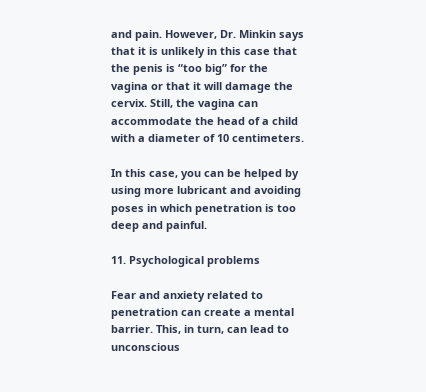and pain. However, Dr. Minkin says that it is unlikely in this case that the penis is “too big” for the vagina or that it will damage the cervix. Still, the vagina can accommodate the head of a child with a diameter of 10 centimeters.

In this case, you can be helped by using more lubricant and avoiding poses in which penetration is too deep and painful.

11. Psychological problems

Fear and anxiety related to penetration can create a mental barrier. This, in turn, can lead to unconscious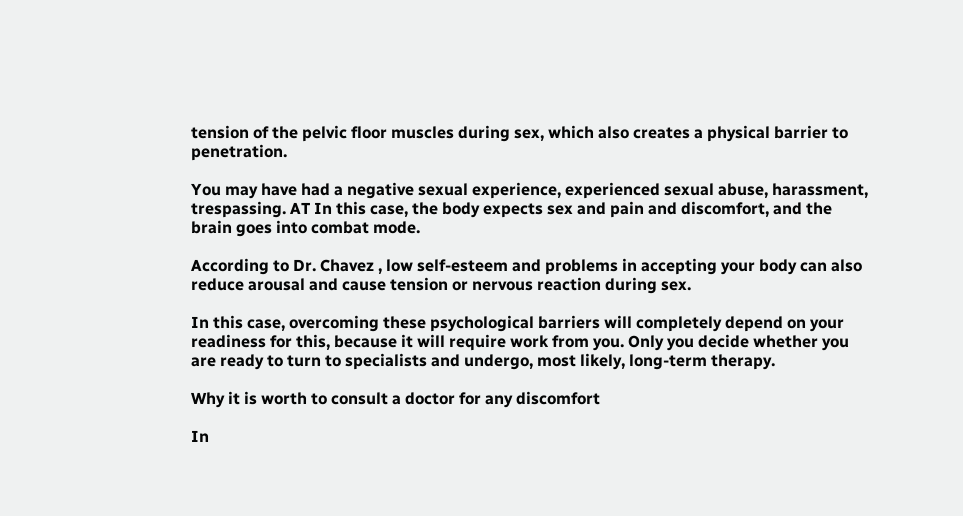tension of the pelvic floor muscles during sex, which also creates a physical barrier to penetration.

You may have had a negative sexual experience, experienced sexual abuse, harassment, trespassing. AT In this case, the body expects sex and pain and discomfort, and the brain goes into combat mode.

According to Dr. Chavez , low self-esteem and problems in accepting your body can also reduce arousal and cause tension or nervous reaction during sex.

In this case, overcoming these psychological barriers will completely depend on your readiness for this, because it will require work from you. Only you decide whether you are ready to turn to specialists and undergo, most likely, long-term therapy.

Why it is worth to consult a doctor for any discomfort

In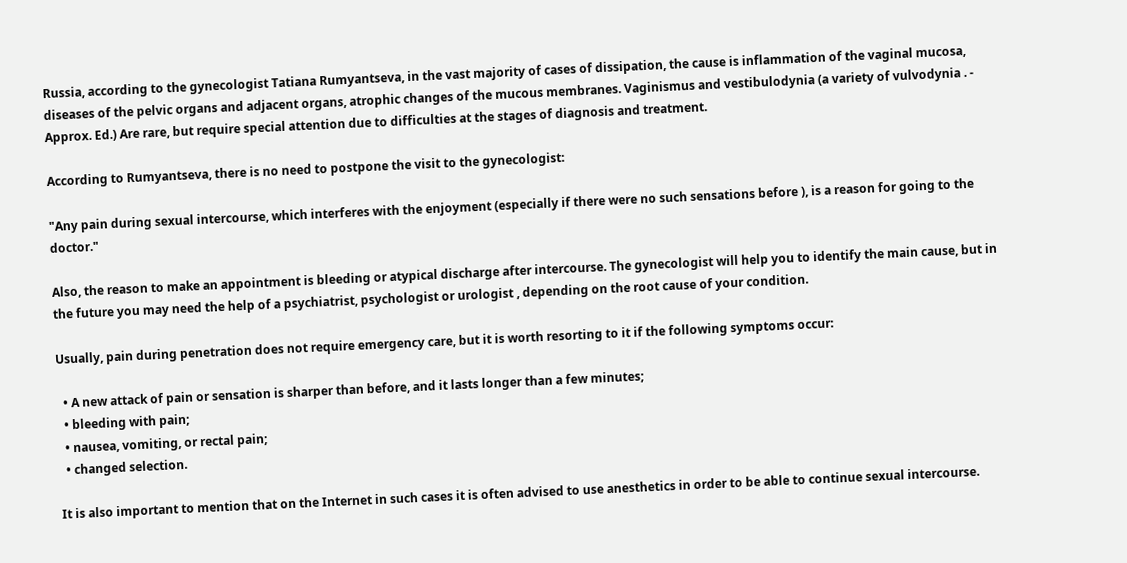Russia, according to the gynecologist Tatiana Rumyantseva, in the vast majority of cases of dissipation, the cause is inflammation of the vaginal mucosa, diseases of the pelvic organs and adjacent organs, atrophic changes of the mucous membranes. Vaginismus and vestibulodynia (a variety of vulvodynia . - Approx. Ed.) Are rare, but require special attention due to difficulties at the stages of diagnosis and treatment.

According to Rumyantseva, there is no need to postpone the visit to the gynecologist:

"Any pain during sexual intercourse, which interferes with the enjoyment (especially if there were no such sensations before ), is a reason for going to the doctor."

Also, the reason to make an appointment is bleeding or atypical discharge after intercourse. The gynecologist will help you to identify the main cause, but in the future you may need the help of a psychiatrist, psychologist or urologist , depending on the root cause of your condition.

Usually, pain during penetration does not require emergency care, but it is worth resorting to it if the following symptoms occur:

  • A new attack of pain or sensation is sharper than before, and it lasts longer than a few minutes;
  • bleeding with pain;
  • nausea, vomiting, or rectal pain;
  • changed selection.

It is also important to mention that on the Internet in such cases it is often advised to use anesthetics in order to be able to continue sexual intercourse.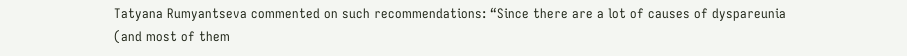Tatyana Rumyantseva commented on such recommendations: “Since there are a lot of causes of dyspareunia (and most of them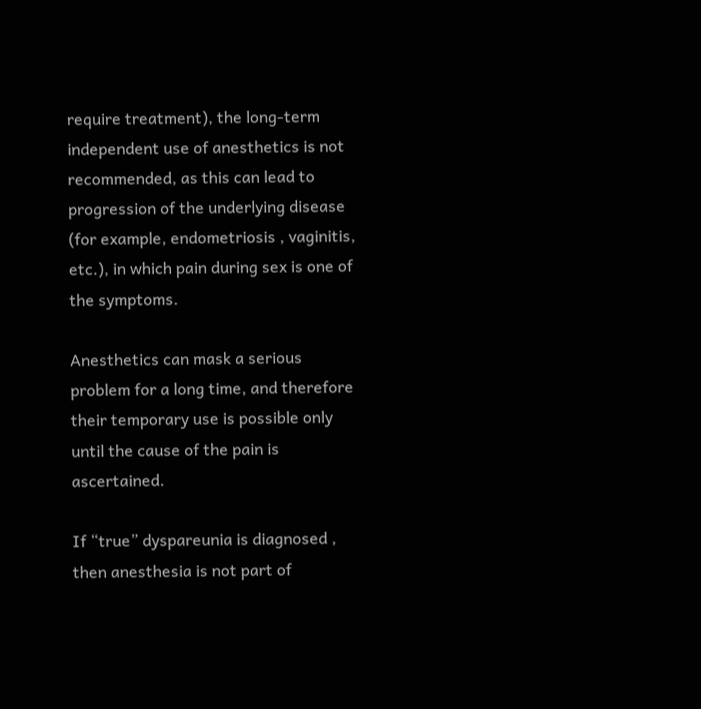require treatment), the long-term independent use of anesthetics is not recommended, as this can lead to progression of the underlying disease (for example, endometriosis , vaginitis, etc.), in which pain during sex is one of the symptoms.

Anesthetics can mask a serious problem for a long time, and therefore their temporary use is possible only until the cause of the pain is ascertained.

If “true” dyspareunia is diagnosed , then anesthesia is not part of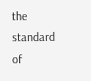the standard of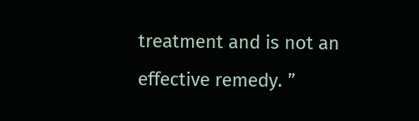treatment and is not an effective remedy. ”